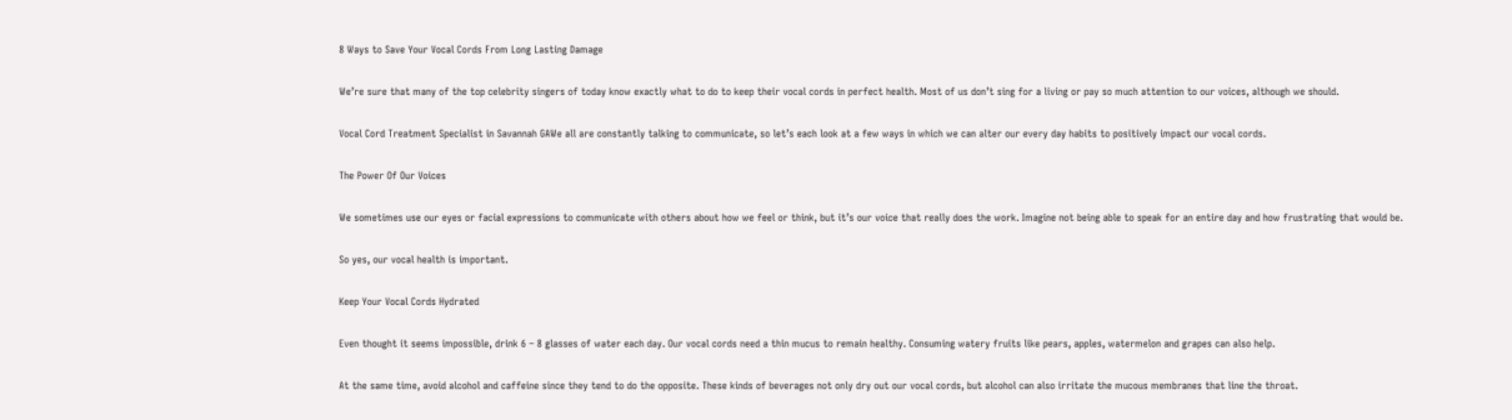8 Ways to Save Your Vocal Cords From Long Lasting Damage

We’re sure that many of the top celebrity singers of today know exactly what to do to keep their vocal cords in perfect health. Most of us don’t sing for a living or pay so much attention to our voices, although we should.

Vocal Cord Treatment Specialist in Savannah GAWe all are constantly talking to communicate, so let’s each look at a few ways in which we can alter our every day habits to positively impact our vocal cords.

The Power Of Our Voices

We sometimes use our eyes or facial expressions to communicate with others about how we feel or think, but it’s our voice that really does the work. Imagine not being able to speak for an entire day and how frustrating that would be.

So yes, our vocal health is important.

Keep Your Vocal Cords Hydrated

Even thought it seems impossible, drink 6 – 8 glasses of water each day. Our vocal cords need a thin mucus to remain healthy. Consuming watery fruits like pears, apples, watermelon and grapes can also help.

At the same time, avoid alcohol and caffeine since they tend to do the opposite. These kinds of beverages not only dry out our vocal cords, but alcohol can also irritate the mucous membranes that line the throat.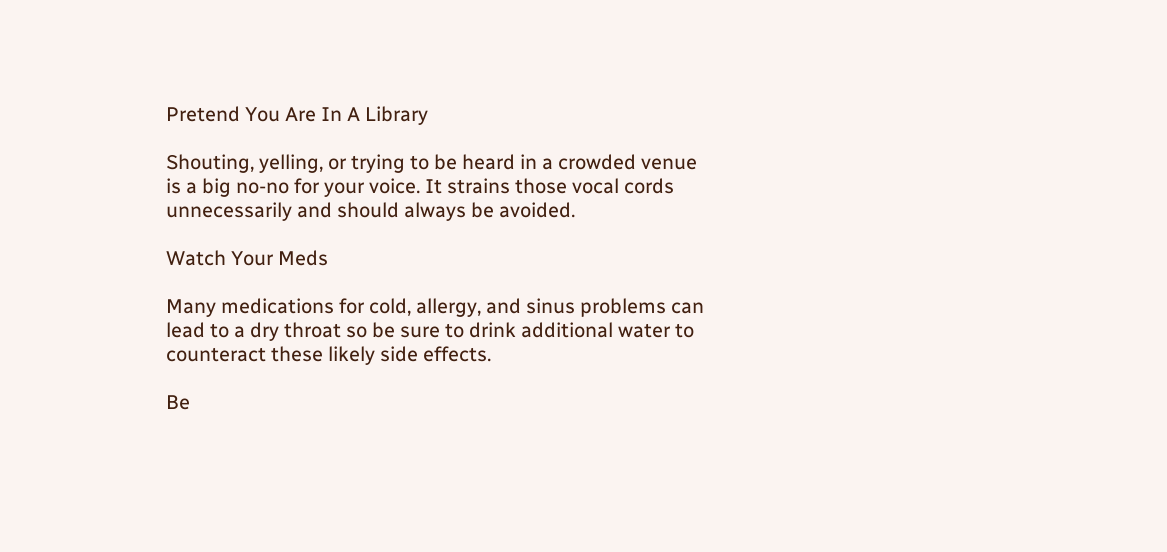Pretend You Are In A Library

Shouting, yelling, or trying to be heard in a crowded venue is a big no-no for your voice. It strains those vocal cords unnecessarily and should always be avoided.

Watch Your Meds

Many medications for cold, allergy, and sinus problems can lead to a dry throat so be sure to drink additional water to counteract these likely side effects.

Be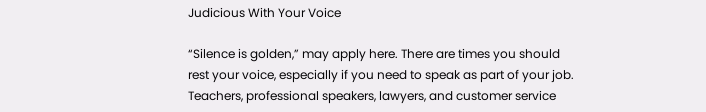Judicious With Your Voice

“Silence is golden,” may apply here. There are times you should rest your voice, especially if you need to speak as part of your job. Teachers, professional speakers, lawyers, and customer service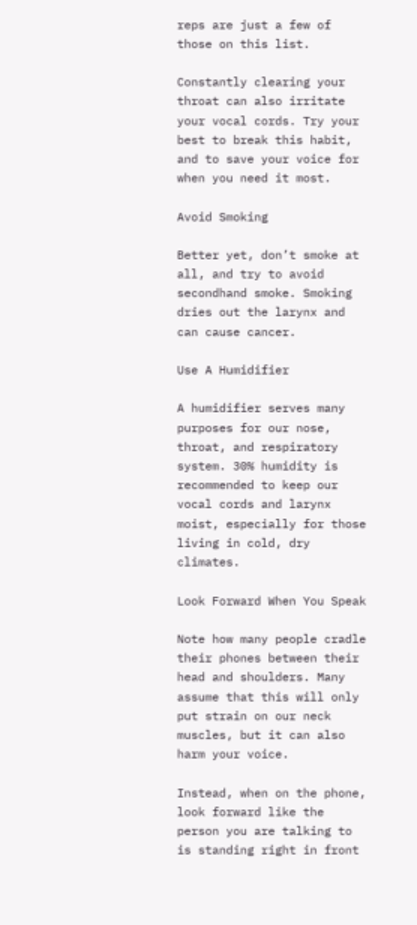reps are just a few of those on this list.

Constantly clearing your throat can also irritate your vocal cords. Try your best to break this habit, and to save your voice for when you need it most.

Avoid Smoking

Better yet, don’t smoke at all, and try to avoid secondhand smoke. Smoking dries out the larynx and can cause cancer.

Use A Humidifier

A humidifier serves many purposes for our nose, throat, and respiratory system. 30% humidity is recommended to keep our vocal cords and larynx moist, especially for those living in cold, dry climates.

Look Forward When You Speak

Note how many people cradle their phones between their head and shoulders. Many assume that this will only put strain on our neck muscles, but it can also harm your voice.

Instead, when on the phone, look forward like the person you are talking to is standing right in front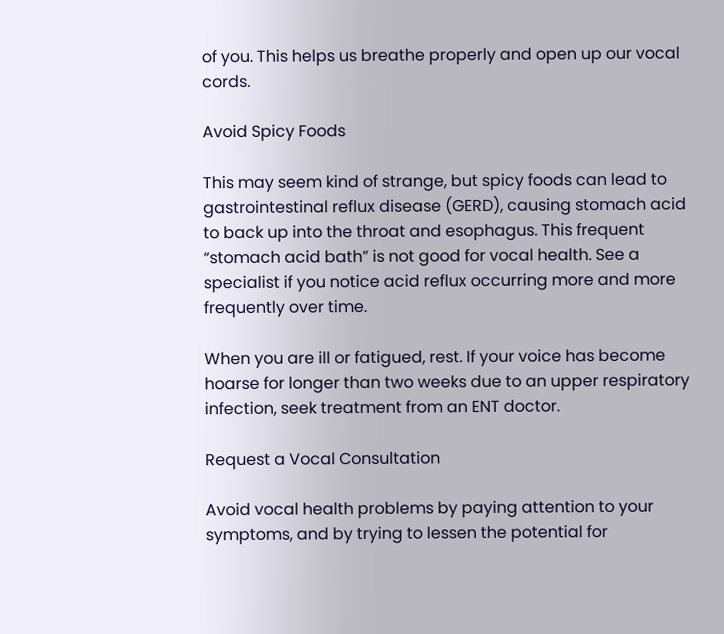of you. This helps us breathe properly and open up our vocal cords.

Avoid Spicy Foods

This may seem kind of strange, but spicy foods can lead to gastrointestinal reflux disease (GERD), causing stomach acid to back up into the throat and esophagus. This frequent “stomach acid bath” is not good for vocal health. See a specialist if you notice acid reflux occurring more and more frequently over time.

When you are ill or fatigued, rest. If your voice has become hoarse for longer than two weeks due to an upper respiratory infection, seek treatment from an ENT doctor.

Request a Vocal Consultation

Avoid vocal health problems by paying attention to your symptoms, and by trying to lessen the potential for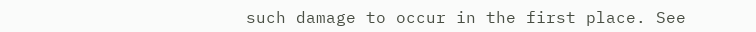such damage to occur in the first place. See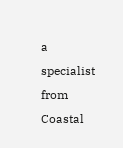a specialist from Coastal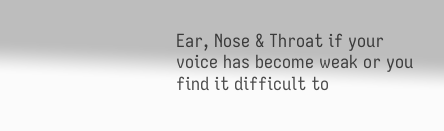Ear, Nose & Throat if your voice has become weak or you find it difficult to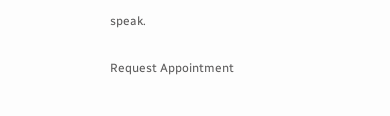speak.

Request Appointment